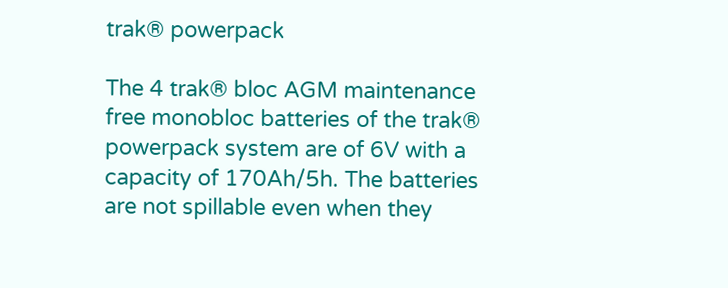trak® powerpack

The 4 trak® bloc AGM maintenance free monobloc batteries of the trak® powerpack system are of 6V with a capacity of 170Ah/5h. The batteries are not spillable even when they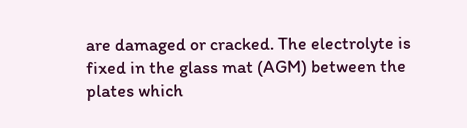are damaged or cracked. The electrolyte is fixed in the glass mat (AGM) between the plates which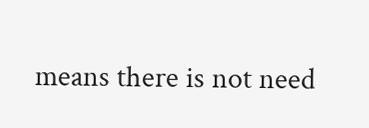means there is not need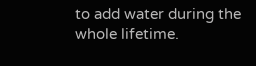to add water during the whole lifetime.